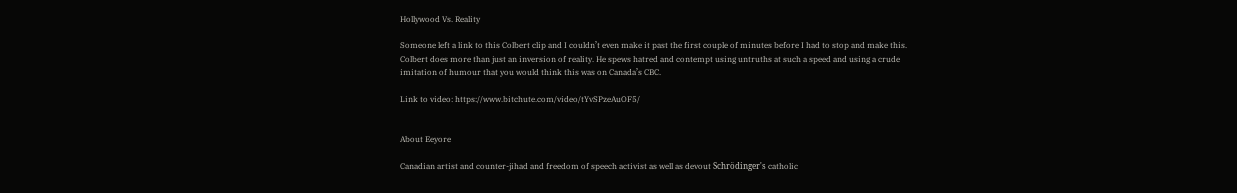Hollywood Vs. Reality

Someone left a link to this Colbert clip and I couldn’t even make it past the first couple of minutes before I had to stop and make this. Colbert does more than just an inversion of reality. He spews hatred and contempt using untruths at such a speed and using a crude imitation of humour that you would think this was on Canada’s CBC.

Link to video: https://www.bitchute.com/video/tYvSPzeAuOF5/


About Eeyore

Canadian artist and counter-jihad and freedom of speech activist as well as devout Schrödinger's catholic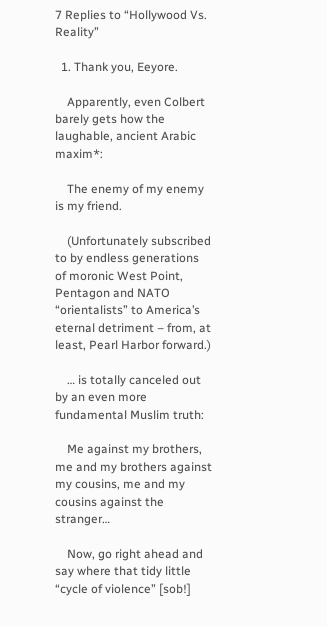7 Replies to “Hollywood Vs. Reality”

  1. Thank you, Eeyore.

    Apparently, even Colbert barely gets how the laughable, ancient Arabic maxim*:

    The enemy of my enemy is my friend.

    (Unfortunately subscribed to by endless generations of moronic West Point, Pentagon and NATO “orientalists” to America’s eternal detriment – from, at least, Pearl Harbor forward.)

    … is totally canceled out by an even more fundamental Muslim truth:

    Me against my brothers, me and my brothers against my cousins, me and my cousins against the stranger…

    Now, go right ahead and say where that tidy little “cycle of violence” [sob!]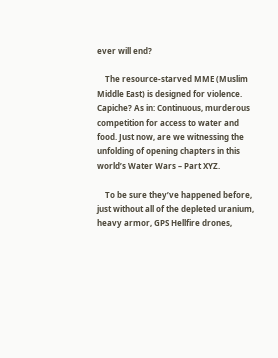ever will end?

    The resource-starved MME (Muslim Middle East) is designed for violence. Capiche? As in: Continuous, murderous competition for access to water and food. Just now, are we witnessing the unfolding of opening chapters in this world’s Water Wars – Part XYZ.

    To be sure they’ve happened before, just without all of the depleted uranium, heavy armor, GPS Hellfire drones,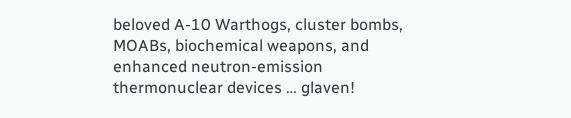beloved A-10 Warthogs, cluster bombs, MOABs, biochemical weapons, and enhanced neutron-emission thermonuclear devices … glaven!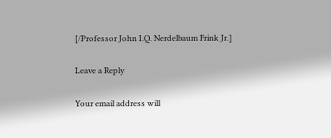[/Professor John I.Q. Nerdelbaum Frink Jr.]

Leave a Reply

Your email address will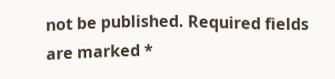not be published. Required fields are marked *